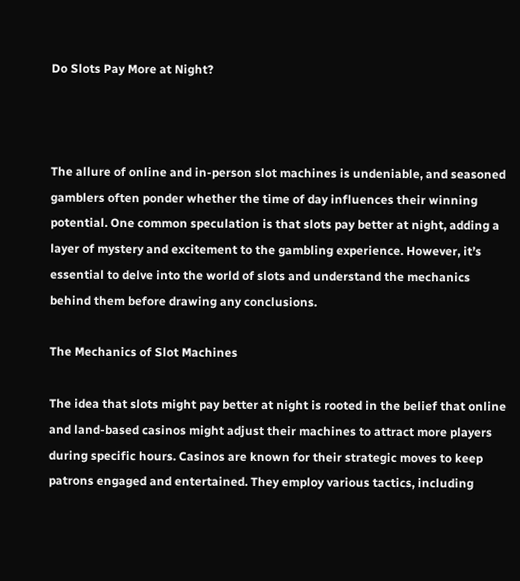Do Slots Pay More at Night?



The allure of online and in-person slot machines is undeniable, and seasoned gamblers often ponder whether the time of day influences their winning potential. One common speculation is that slots pay better at night, adding a layer of mystery and excitement to the gambling experience. However, it’s essential to delve into the world of slots and understand the mechanics behind them before drawing any conclusions.

The Mechanics of Slot Machines

The idea that slots might pay better at night is rooted in the belief that online and land-based casinos might adjust their machines to attract more players during specific hours. Casinos are known for their strategic moves to keep patrons engaged and entertained. They employ various tactics, including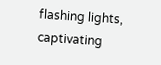flashing lights, captivating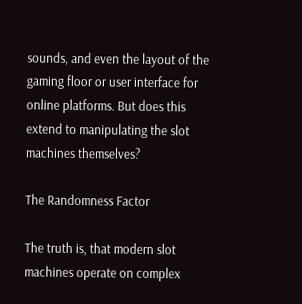sounds, and even the layout of the gaming floor or user interface for online platforms. But does this extend to manipulating the slot machines themselves?

The Randomness Factor

The truth is, that modern slot machines operate on complex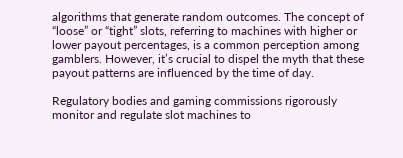algorithms that generate random outcomes. The concept of “loose” or “tight” slots, referring to machines with higher or lower payout percentages, is a common perception among gamblers. However, it’s crucial to dispel the myth that these payout patterns are influenced by the time of day.

Regulatory bodies and gaming commissions rigorously monitor and regulate slot machines to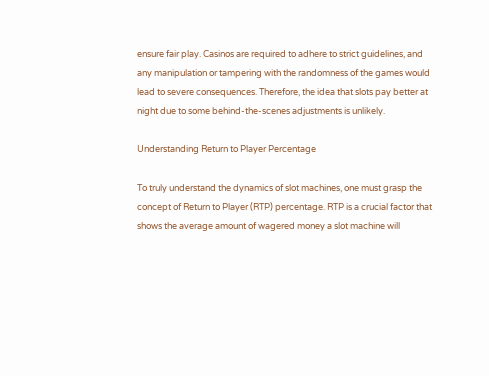ensure fair play. Casinos are required to adhere to strict guidelines, and any manipulation or tampering with the randomness of the games would lead to severe consequences. Therefore, the idea that slots pay better at night due to some behind-the-scenes adjustments is unlikely.

Understanding Return to Player Percentage

To truly understand the dynamics of slot machines, one must grasp the concept of Return to Player (RTP) percentage. RTP is a crucial factor that shows the average amount of wagered money a slot machine will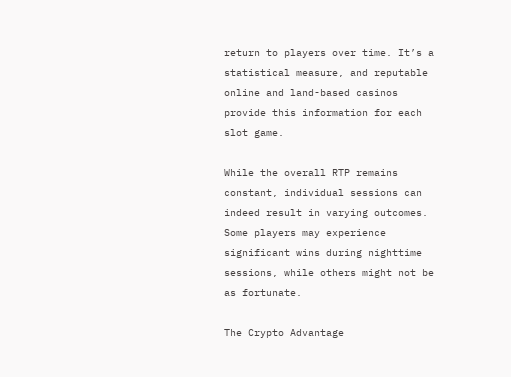return to players over time. It’s a statistical measure, and reputable online and land-based casinos provide this information for each slot game.

While the overall RTP remains constant, individual sessions can indeed result in varying outcomes. Some players may experience significant wins during nighttime sessions, while others might not be as fortunate.

The Crypto Advantage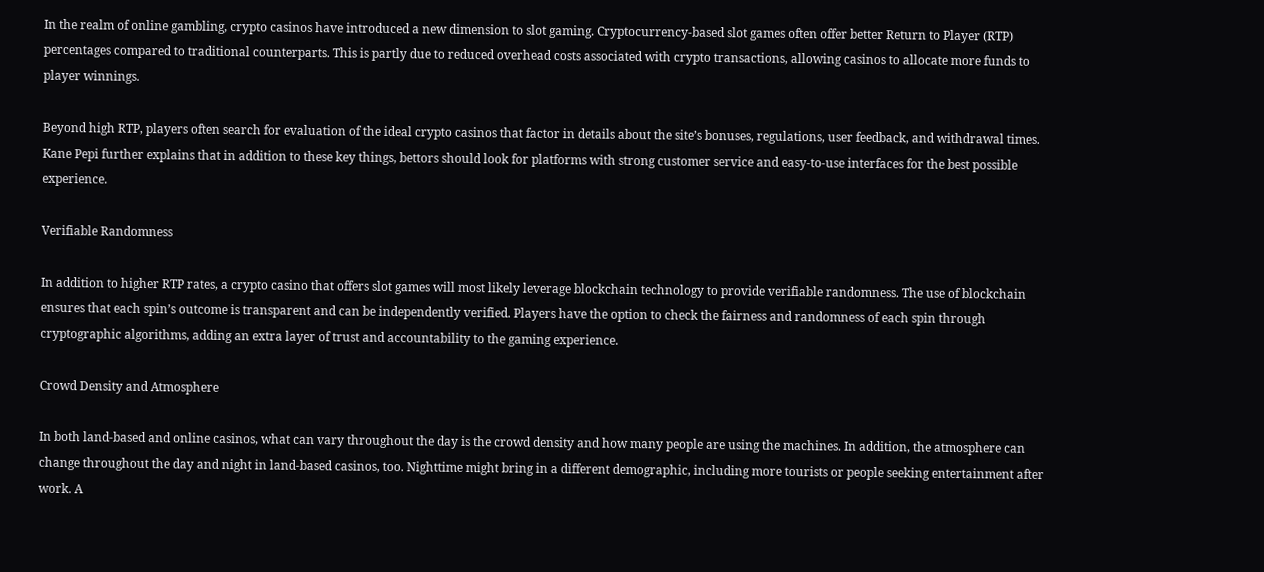In the realm of online gambling, crypto casinos have introduced a new dimension to slot gaming. Cryptocurrency-based slot games often offer better Return to Player (RTP) percentages compared to traditional counterparts. This is partly due to reduced overhead costs associated with crypto transactions, allowing casinos to allocate more funds to player winnings.

Beyond high RTP, players often search for evaluation of the ideal crypto casinos that factor in details about the site’s bonuses, regulations, user feedback, and withdrawal times. Kane Pepi further explains that in addition to these key things, bettors should look for platforms with strong customer service and easy-to-use interfaces for the best possible experience.

Verifiable Randomness

In addition to higher RTP rates, a crypto casino that offers slot games will most likely leverage blockchain technology to provide verifiable randomness. The use of blockchain ensures that each spin’s outcome is transparent and can be independently verified. Players have the option to check the fairness and randomness of each spin through cryptographic algorithms, adding an extra layer of trust and accountability to the gaming experience.

Crowd Density and Atmosphere

In both land-based and online casinos, what can vary throughout the day is the crowd density and how many people are using the machines. In addition, the atmosphere can change throughout the day and night in land-based casinos, too. Nighttime might bring in a different demographic, including more tourists or people seeking entertainment after work. A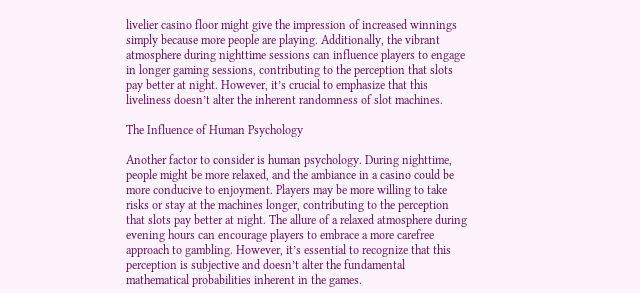livelier casino floor might give the impression of increased winnings simply because more people are playing. Additionally, the vibrant atmosphere during nighttime sessions can influence players to engage in longer gaming sessions, contributing to the perception that slots pay better at night. However, it’s crucial to emphasize that this liveliness doesn’t alter the inherent randomness of slot machines.

The Influence of Human Psychology

Another factor to consider is human psychology. During nighttime, people might be more relaxed, and the ambiance in a casino could be more conducive to enjoyment. Players may be more willing to take risks or stay at the machines longer, contributing to the perception that slots pay better at night. The allure of a relaxed atmosphere during evening hours can encourage players to embrace a more carefree approach to gambling. However, it’s essential to recognize that this perception is subjective and doesn’t alter the fundamental mathematical probabilities inherent in the games.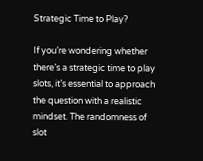Strategic Time to Play?

If you’re wondering whether there’s a strategic time to play slots, it’s essential to approach the question with a realistic mindset. The randomness of slot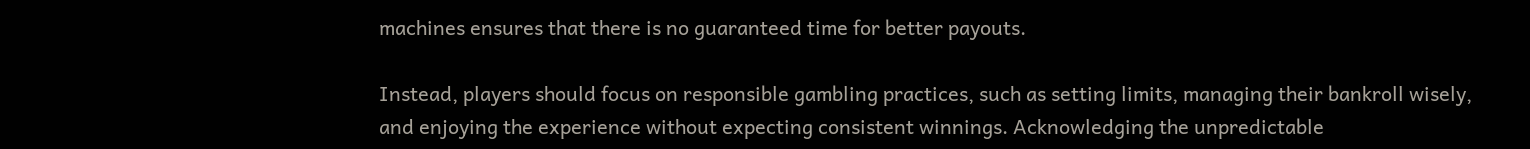machines ensures that there is no guaranteed time for better payouts.

Instead, players should focus on responsible gambling practices, such as setting limits, managing their bankroll wisely, and enjoying the experience without expecting consistent winnings. Acknowledging the unpredictable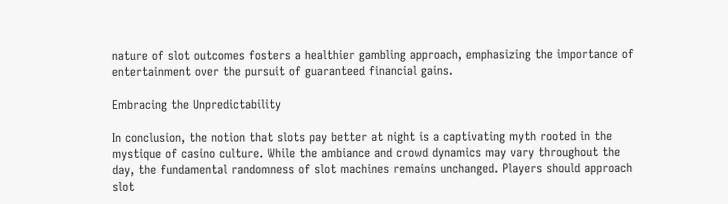nature of slot outcomes fosters a healthier gambling approach, emphasizing the importance of entertainment over the pursuit of guaranteed financial gains.

Embracing the Unpredictability

In conclusion, the notion that slots pay better at night is a captivating myth rooted in the mystique of casino culture. While the ambiance and crowd dynamics may vary throughout the day, the fundamental randomness of slot machines remains unchanged. Players should approach slot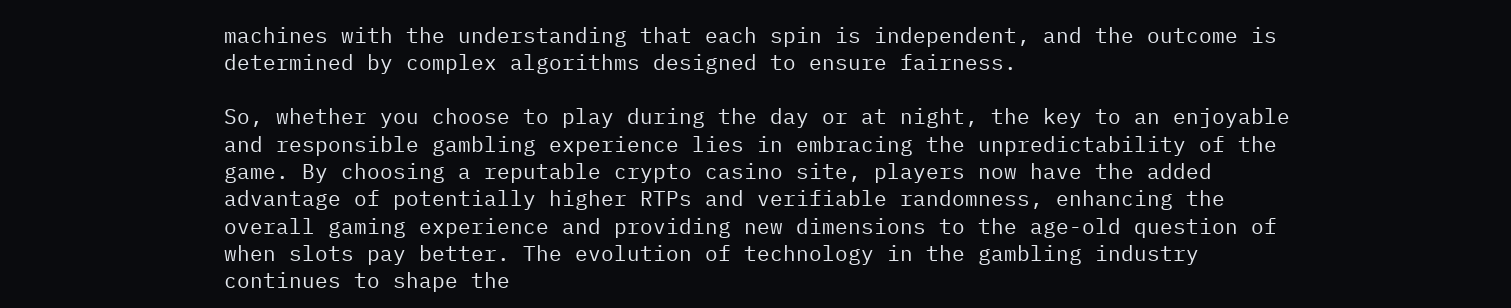machines with the understanding that each spin is independent, and the outcome is determined by complex algorithms designed to ensure fairness.

So, whether you choose to play during the day or at night, the key to an enjoyable and responsible gambling experience lies in embracing the unpredictability of the game. By choosing a reputable crypto casino site, players now have the added advantage of potentially higher RTPs and verifiable randomness, enhancing the overall gaming experience and providing new dimensions to the age-old question of when slots pay better. The evolution of technology in the gambling industry continues to shape the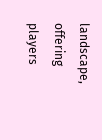landscape, offering players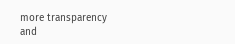more transparency and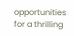opportunities for a thrilling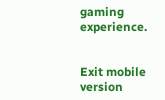gaming experience.


Exit mobile version